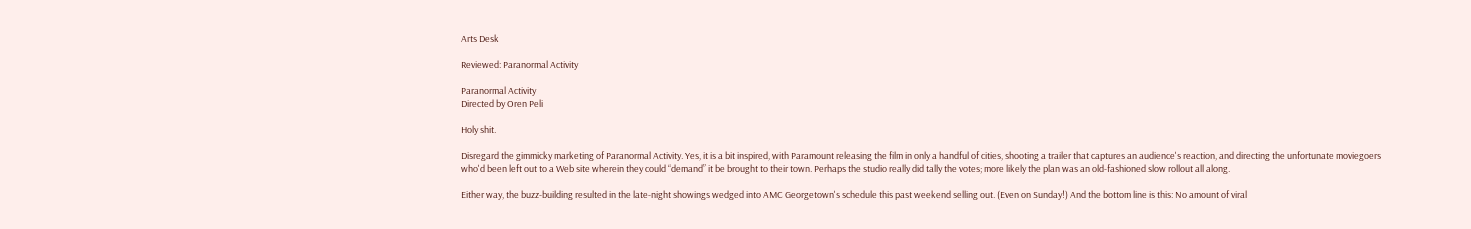Arts Desk

Reviewed: Paranormal Activity

Paranormal Activity
Directed by Oren Peli

Holy shit.

Disregard the gimmicky marketing of Paranormal Activity. Yes, it is a bit inspired, with Paramount releasing the film in only a handful of cities, shooting a trailer that captures an audience's reaction, and directing the unfortunate moviegoers who'd been left out to a Web site wherein they could “demand” it be brought to their town. Perhaps the studio really did tally the votes; more likely the plan was an old-fashioned slow rollout all along.

Either way, the buzz-building resulted in the late-night showings wedged into AMC Georgetown's schedule this past weekend selling out. (Even on Sunday!) And the bottom line is this: No amount of viral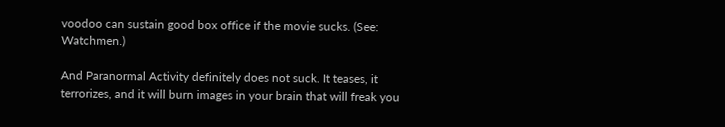voodoo can sustain good box office if the movie sucks. (See: Watchmen.)

And Paranormal Activity definitely does not suck. It teases, it terrorizes, and it will burn images in your brain that will freak you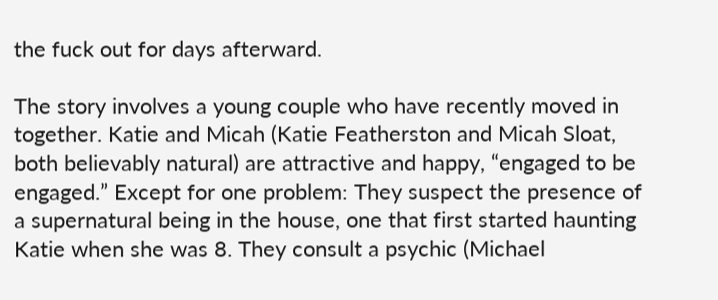the fuck out for days afterward.

The story involves a young couple who have recently moved in together. Katie and Micah (Katie Featherston and Micah Sloat, both believably natural) are attractive and happy, “engaged to be engaged.” Except for one problem: They suspect the presence of a supernatural being in the house, one that first started haunting Katie when she was 8. They consult a psychic (Michael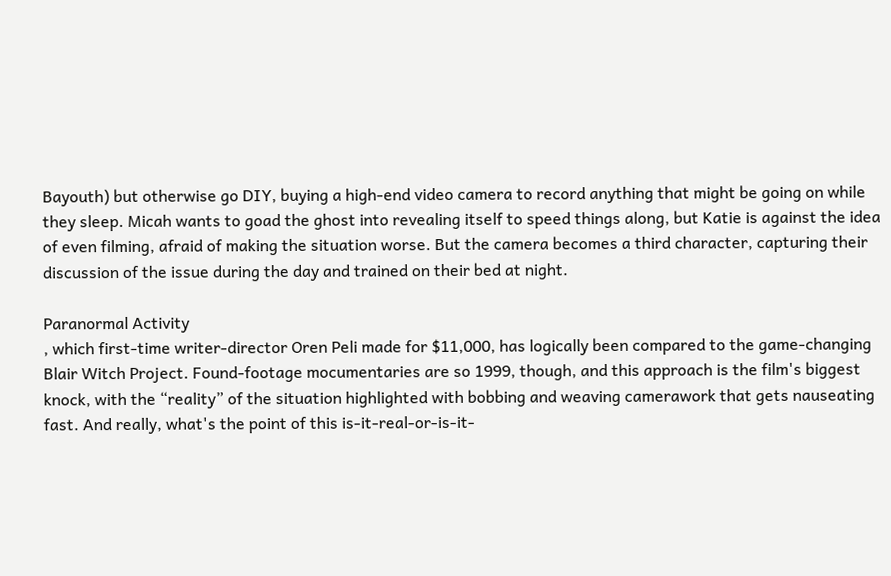Bayouth) but otherwise go DIY, buying a high-end video camera to record anything that might be going on while they sleep. Micah wants to goad the ghost into revealing itself to speed things along, but Katie is against the idea of even filming, afraid of making the situation worse. But the camera becomes a third character, capturing their discussion of the issue during the day and trained on their bed at night.

Paranormal Activity
, which first-time writer-director Oren Peli made for $11,000, has logically been compared to the game-changing Blair Witch Project. Found-footage mocumentaries are so 1999, though, and this approach is the film's biggest knock, with the “reality” of the situation highlighted with bobbing and weaving camerawork that gets nauseating fast. And really, what's the point of this is-it-real-or-is-it-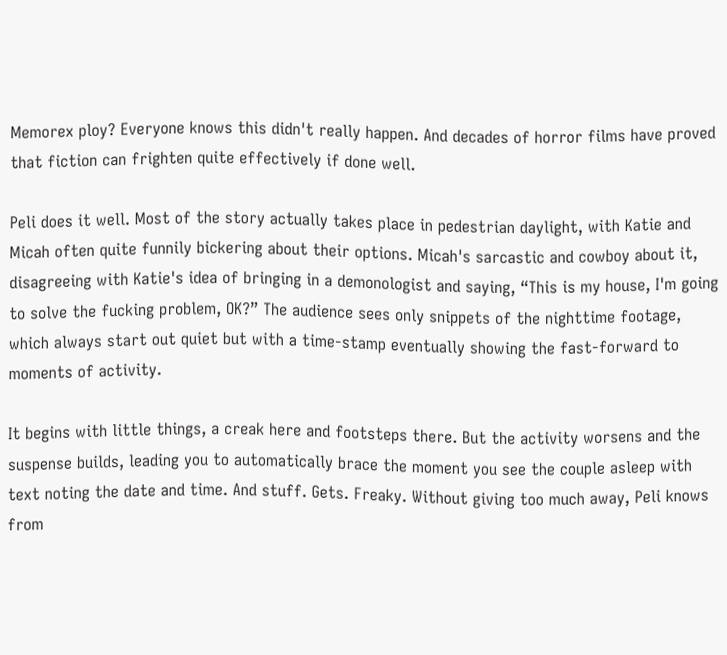Memorex ploy? Everyone knows this didn't really happen. And decades of horror films have proved that fiction can frighten quite effectively if done well.

Peli does it well. Most of the story actually takes place in pedestrian daylight, with Katie and Micah often quite funnily bickering about their options. Micah's sarcastic and cowboy about it, disagreeing with Katie's idea of bringing in a demonologist and saying, “This is my house, I'm going to solve the fucking problem, OK?” The audience sees only snippets of the nighttime footage, which always start out quiet but with a time-stamp eventually showing the fast-forward to moments of activity.

It begins with little things, a creak here and footsteps there. But the activity worsens and the suspense builds, leading you to automatically brace the moment you see the couple asleep with text noting the date and time. And stuff. Gets. Freaky. Without giving too much away, Peli knows from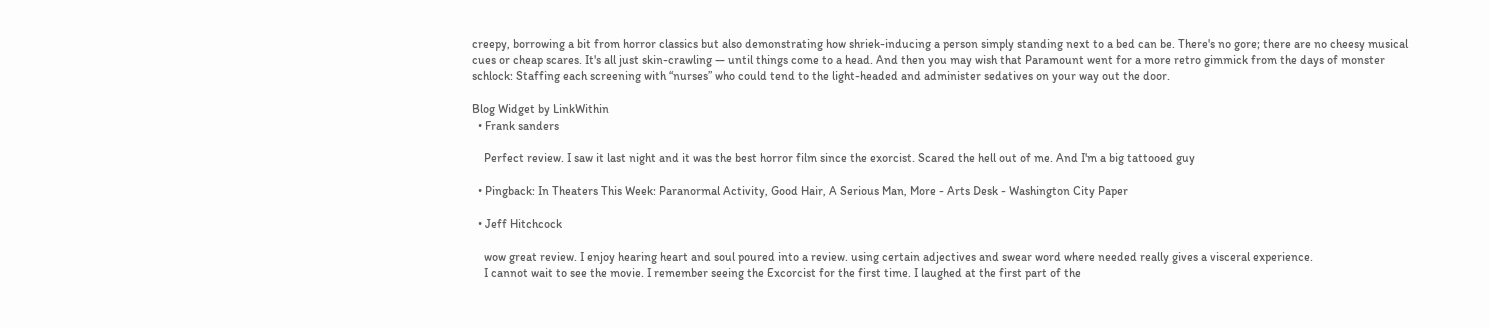creepy, borrowing a bit from horror classics but also demonstrating how shriek-inducing a person simply standing next to a bed can be. There's no gore; there are no cheesy musical cues or cheap scares. It's all just skin-crawling — until things come to a head. And then you may wish that Paramount went for a more retro gimmick from the days of monster schlock: Staffing each screening with “nurses” who could tend to the light-headed and administer sedatives on your way out the door.

Blog Widget by LinkWithin
  • Frank sanders

    Perfect review. I saw it last night and it was the best horror film since the exorcist. Scared the hell out of me. And I'm a big tattooed guy

  • Pingback: In Theaters This Week: Paranormal Activity, Good Hair, A Serious Man, More - Arts Desk - Washington City Paper

  • Jeff Hitchcock

    wow great review. I enjoy hearing heart and soul poured into a review. using certain adjectives and swear word where needed really gives a visceral experience.
    I cannot wait to see the movie. I remember seeing the Excorcist for the first time. I laughed at the first part of the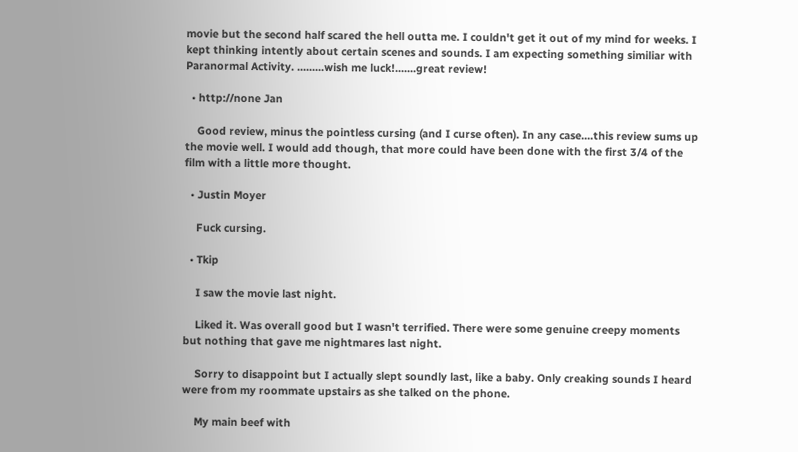movie but the second half scared the hell outta me. I couldn't get it out of my mind for weeks. I kept thinking intently about certain scenes and sounds. I am expecting something similiar with Paranormal Activity. .........wish me luck!.......great review!

  • http://none Jan

    Good review, minus the pointless cursing (and I curse often). In any case....this review sums up the movie well. I would add though, that more could have been done with the first 3/4 of the film with a little more thought.

  • Justin Moyer

    Fuck cursing.

  • Tkip

    I saw the movie last night.

    Liked it. Was overall good but I wasn't terrified. There were some genuine creepy moments but nothing that gave me nightmares last night.

    Sorry to disappoint but I actually slept soundly last, like a baby. Only creaking sounds I heard were from my roommate upstairs as she talked on the phone.

    My main beef with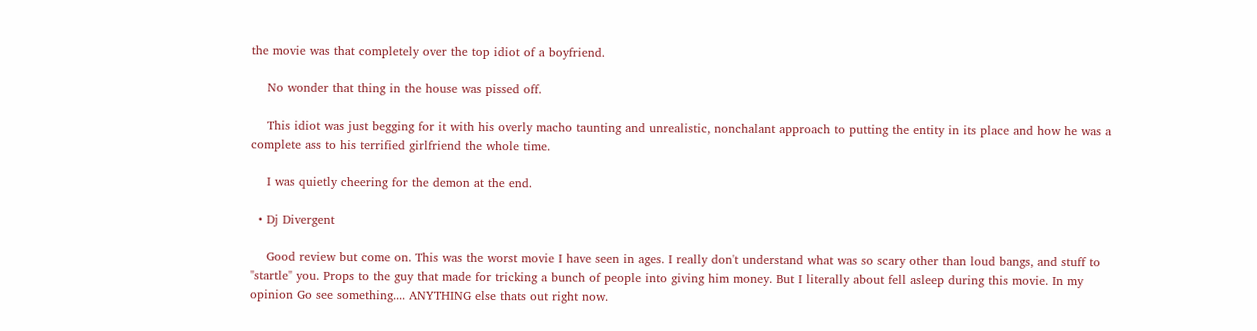the movie was that completely over the top idiot of a boyfriend.

    No wonder that thing in the house was pissed off.

    This idiot was just begging for it with his overly macho taunting and unrealistic, nonchalant approach to putting the entity in its place and how he was a complete ass to his terrified girlfriend the whole time.

    I was quietly cheering for the demon at the end.

  • Dj Divergent

    Good review but come on. This was the worst movie I have seen in ages. I really don't understand what was so scary other than loud bangs, and stuff to "startle" you. Props to the guy that made for tricking a bunch of people into giving him money. But I literally about fell asleep during this movie. In my opinion Go see something.... ANYTHING else thats out right now.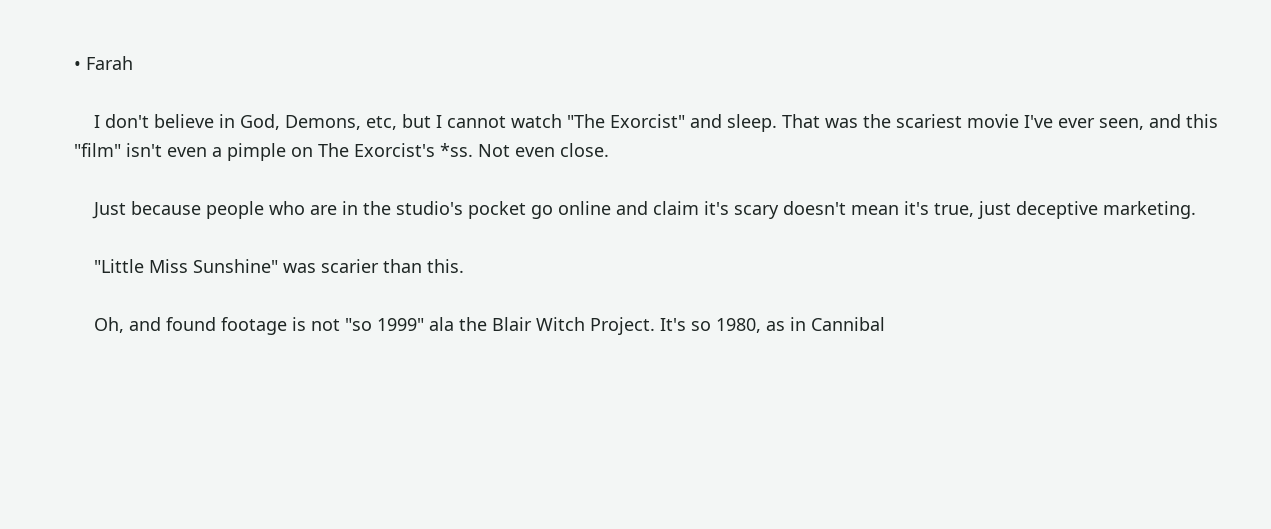• Farah

    I don't believe in God, Demons, etc, but I cannot watch "The Exorcist" and sleep. That was the scariest movie I've ever seen, and this "film" isn't even a pimple on The Exorcist's *ss. Not even close.

    Just because people who are in the studio's pocket go online and claim it's scary doesn't mean it's true, just deceptive marketing.

    "Little Miss Sunshine" was scarier than this.

    Oh, and found footage is not "so 1999" ala the Blair Witch Project. It's so 1980, as in Cannibal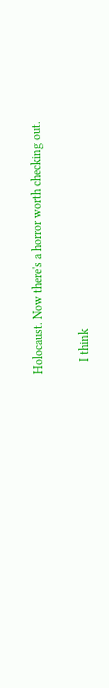Holocaust. Now there's a horror worth checking out.

    I think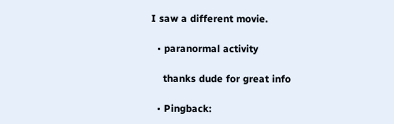I saw a different movie.

  • paranormal activity

    thanks dude for great info

  • Pingback: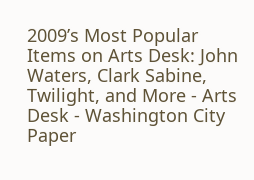2009’s Most Popular Items on Arts Desk: John Waters, Clark Sabine, Twilight, and More - Arts Desk - Washington City Paper